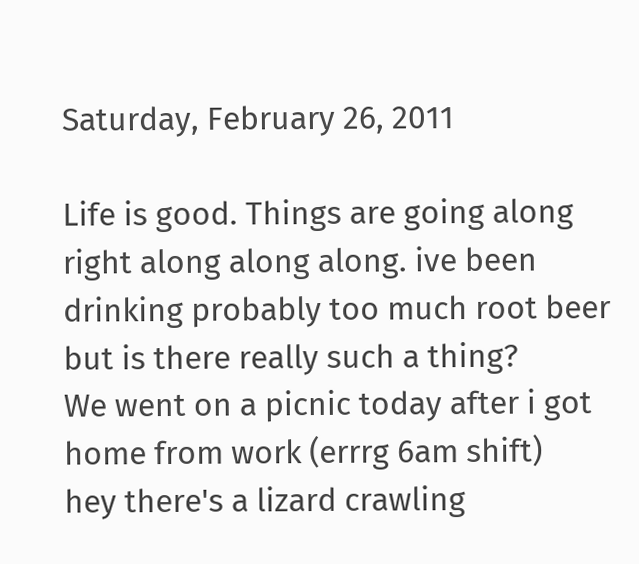Saturday, February 26, 2011

Life is good. Things are going along right along along along. ive been drinking probably too much root beer but is there really such a thing?
We went on a picnic today after i got home from work (errrg 6am shift)
hey there's a lizard crawling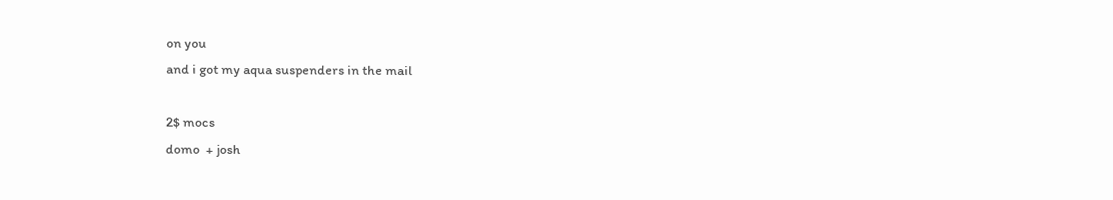on you
and i got my aqua suspenders in the mail

2$ mocs
domo  + josh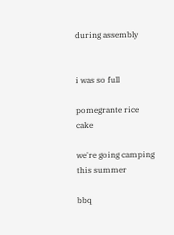during assembly


i was so full

pomegrante rice cake

we're going camping this summer

bbq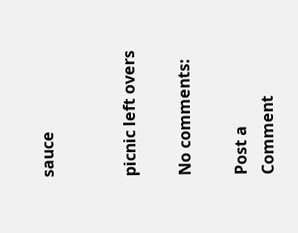sauce


picnic left overs

No comments:

Post a Comment